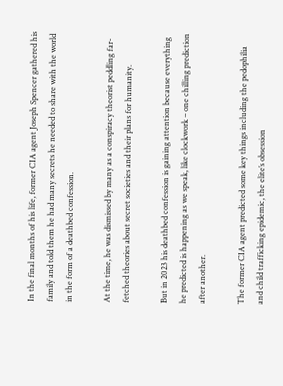In the final months of his life, former CIA agent Joseph Spencer gathered his family and told them he had many secrets he needed to share with the world in the form of a deathbed confession.

At the time, he was dismissed by many as a conspiracy theorist peddling far-fetched theories about secret societies and their plans for humanity.

But in 2023 his deathbed confession is gaining attention because everything he predicted is happening as we speak, like clockwork – one chilling prediction after another.

The former CIA agent predicted some key things including the pedophilia and child trafficking epidemic, the elite’s obsession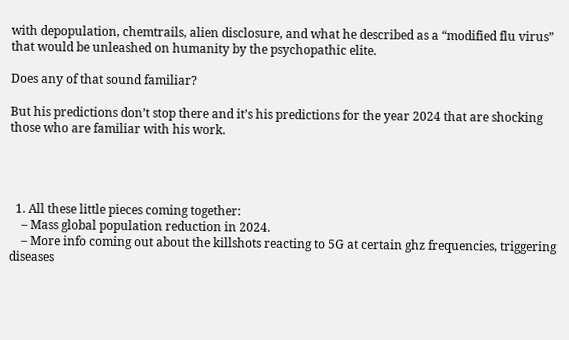with depopulation, chemtrails, alien disclosure, and what he described as a “modified flu virus” that would be unleashed on humanity by the psychopathic elite.

Does any of that sound familiar?

But his predictions don’t stop there and it’s his predictions for the year 2024 that are shocking those who are familiar with his work.




  1. All these little pieces coming together:
    – Mass global population reduction in 2024.
    – More info coming out about the killshots reacting to 5G at certain ghz frequencies, triggering diseases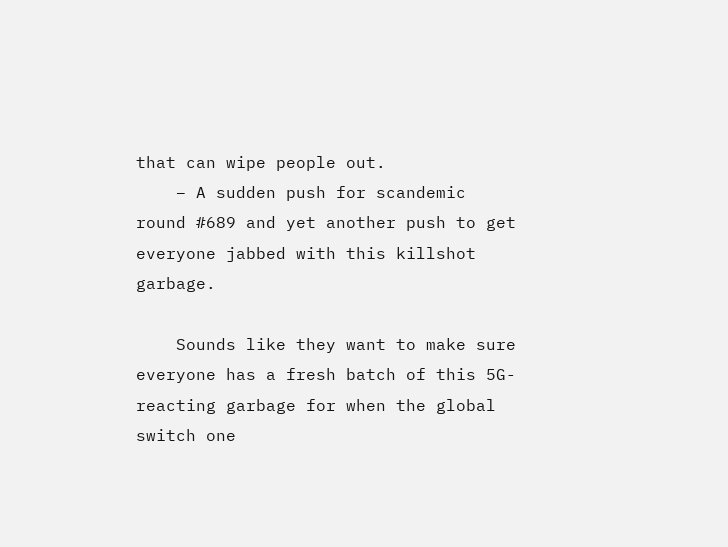that can wipe people out.
    – A sudden push for scandemic round #689 and yet another push to get everyone jabbed with this killshot garbage.

    Sounds like they want to make sure everyone has a fresh batch of this 5G-reacting garbage for when the global switch one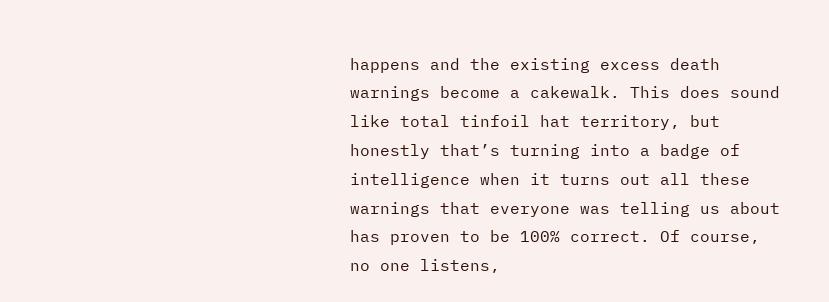happens and the existing excess death warnings become a cakewalk. This does sound like total tinfoil hat territory, but honestly that’s turning into a badge of intelligence when it turns out all these warnings that everyone was telling us about has proven to be 100% correct. Of course, no one listens,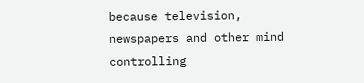because television, newspapers and other mind controlling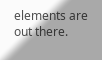elements are out there.